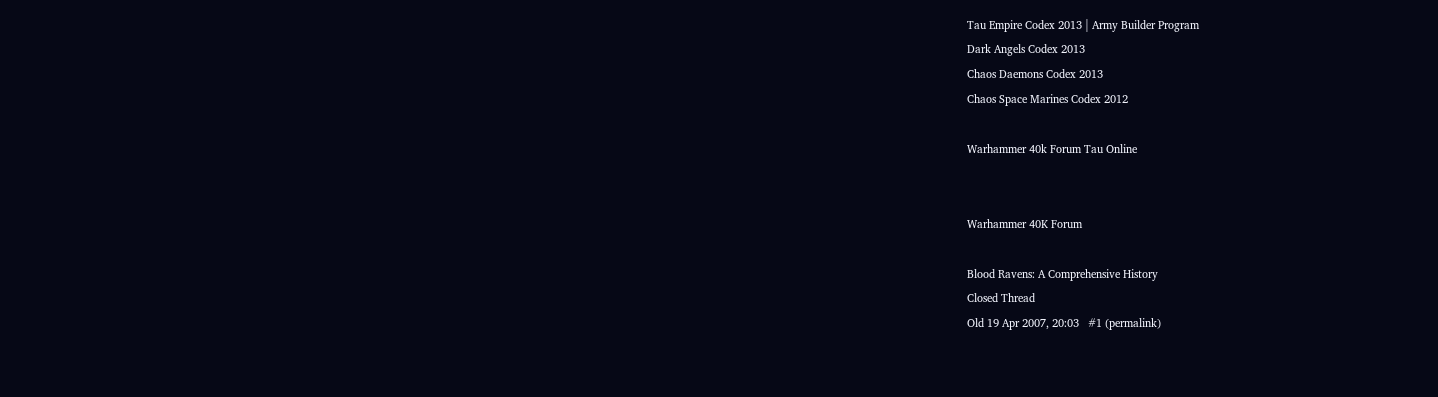Tau Empire Codex 2013 | Army Builder Program
Dark Angels Codex 2013
Chaos Daemons Codex 2013
Chaos Space Marines Codex 2012

Warhammer 40k Forum Tau Online


Warhammer 40K Forum

Blood Ravens: A Comprehensive History
Closed Thread
Old 19 Apr 2007, 20:03   #1 (permalink)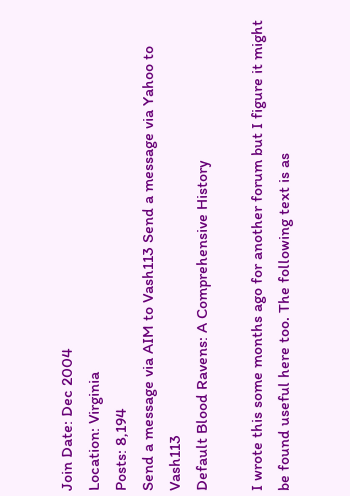Join Date: Dec 2004
Location: Virginia
Posts: 8,194
Send a message via AIM to Vash113 Send a message via Yahoo to Vash113
Default Blood Ravens: A Comprehensive History

I wrote this some months ago for another forum but I figure it might be found useful here too. The following text is as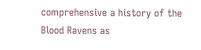comprehensive a history of the Blood Ravens as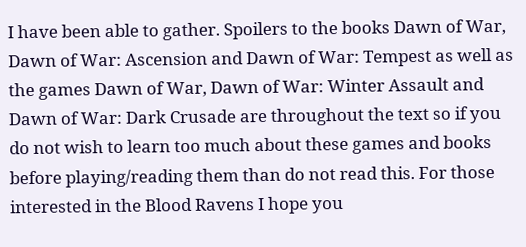I have been able to gather. Spoilers to the books Dawn of War, Dawn of War: Ascension and Dawn of War: Tempest as well as the games Dawn of War, Dawn of War: Winter Assault and Dawn of War: Dark Crusade are throughout the text so if you do not wish to learn too much about these games and books before playing/reading them than do not read this. For those interested in the Blood Ravens I hope you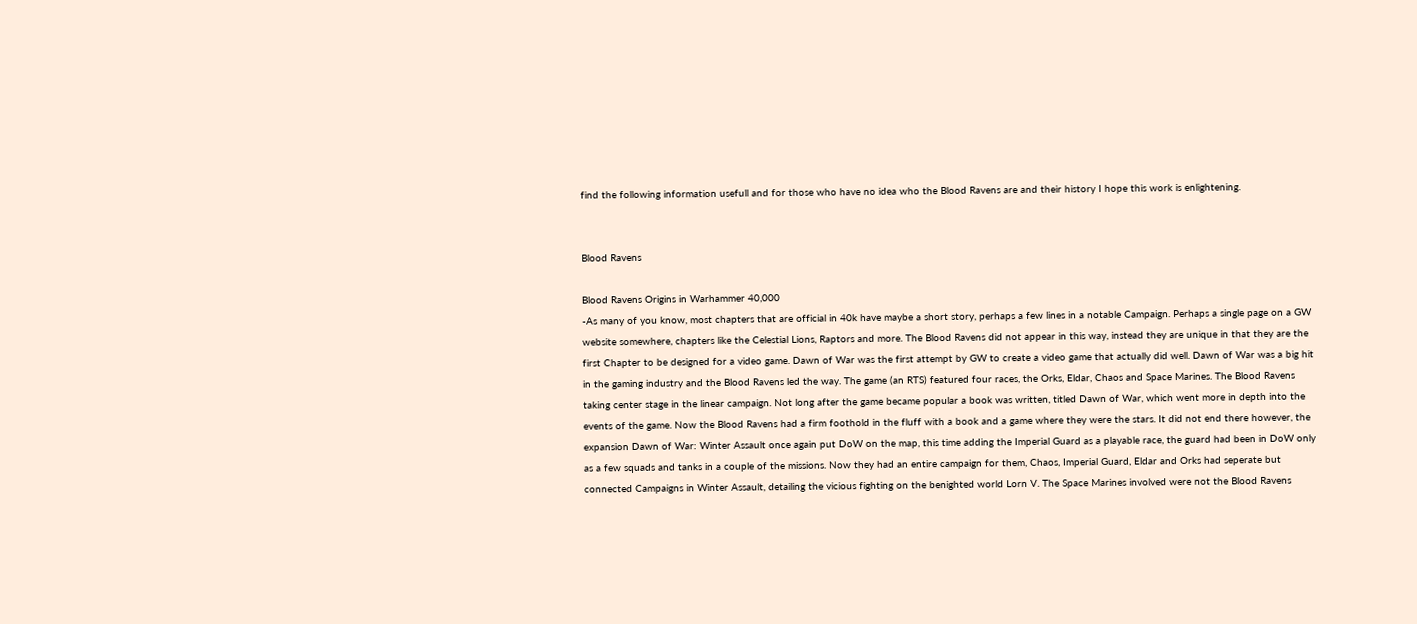find the following information usefull and for those who have no idea who the Blood Ravens are and their history I hope this work is enlightening.


Blood Ravens

Blood Ravens Origins in Warhammer 40,000
-As many of you know, most chapters that are official in 40k have maybe a short story, perhaps a few lines in a notable Campaign. Perhaps a single page on a GW website somewhere, chapters like the Celestial Lions, Raptors and more. The Blood Ravens did not appear in this way, instead they are unique in that they are the first Chapter to be designed for a video game. Dawn of War was the first attempt by GW to create a video game that actually did well. Dawn of War was a big hit in the gaming industry and the Blood Ravens led the way. The game (an RTS) featured four races, the Orks, Eldar, Chaos and Space Marines. The Blood Ravens taking center stage in the linear campaign. Not long after the game became popular a book was written, titled Dawn of War, which went more in depth into the events of the game. Now the Blood Ravens had a firm foothold in the fluff with a book and a game where they were the stars. It did not end there however, the expansion Dawn of War: Winter Assault once again put DoW on the map, this time adding the Imperial Guard as a playable race, the guard had been in DoW only as a few squads and tanks in a couple of the missions. Now they had an entire campaign for them, Chaos, Imperial Guard, Eldar and Orks had seperate but connected Campaigns in Winter Assault, detailing the vicious fighting on the benighted world Lorn V. The Space Marines involved were not the Blood Ravens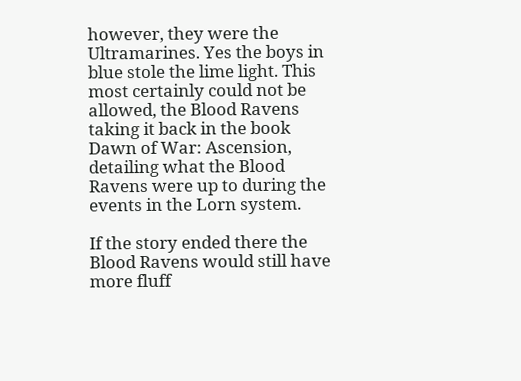however, they were the Ultramarines. Yes the boys in blue stole the lime light. This most certainly could not be allowed, the Blood Ravens taking it back in the book Dawn of War: Ascension, detailing what the Blood Ravens were up to during the events in the Lorn system.

If the story ended there the Blood Ravens would still have more fluff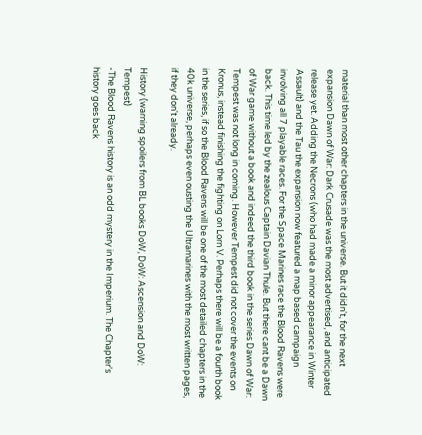material than most other chapters in the universe. But it didn't, for the next expansion Dawn of War: Dark Crusade was the most advertised, and anticipated release yet. Adding the Necrons (who had made a minor appearance in Winter Assault) and the Tau the expansion now featured a map based campaign involving all 7 playable races. For the Space Marines race the Blood Ravens were back. This time led by the zealous Captain Davian Thule. But there cant be a Dawn of War game without a book and indeed the third book in the series Dawn of War: Tempest was not long in coming. However Tempest did not cover the events on Kronus, instead finishing the fighting on Lorn V. Perhaps there will be a fourth book in the series, if so the Blood Ravens will be one of the most detailed chapters in the 40k universe, perhaps even ousting the Ultramarines with the most written pages, if they don't already.

History (warning spoilers from BL books DoW, DoW: Ascension and DoW: Tempest)
-The Blood Ravens history is an odd mystery in the Imperium. The Chapter's history goes back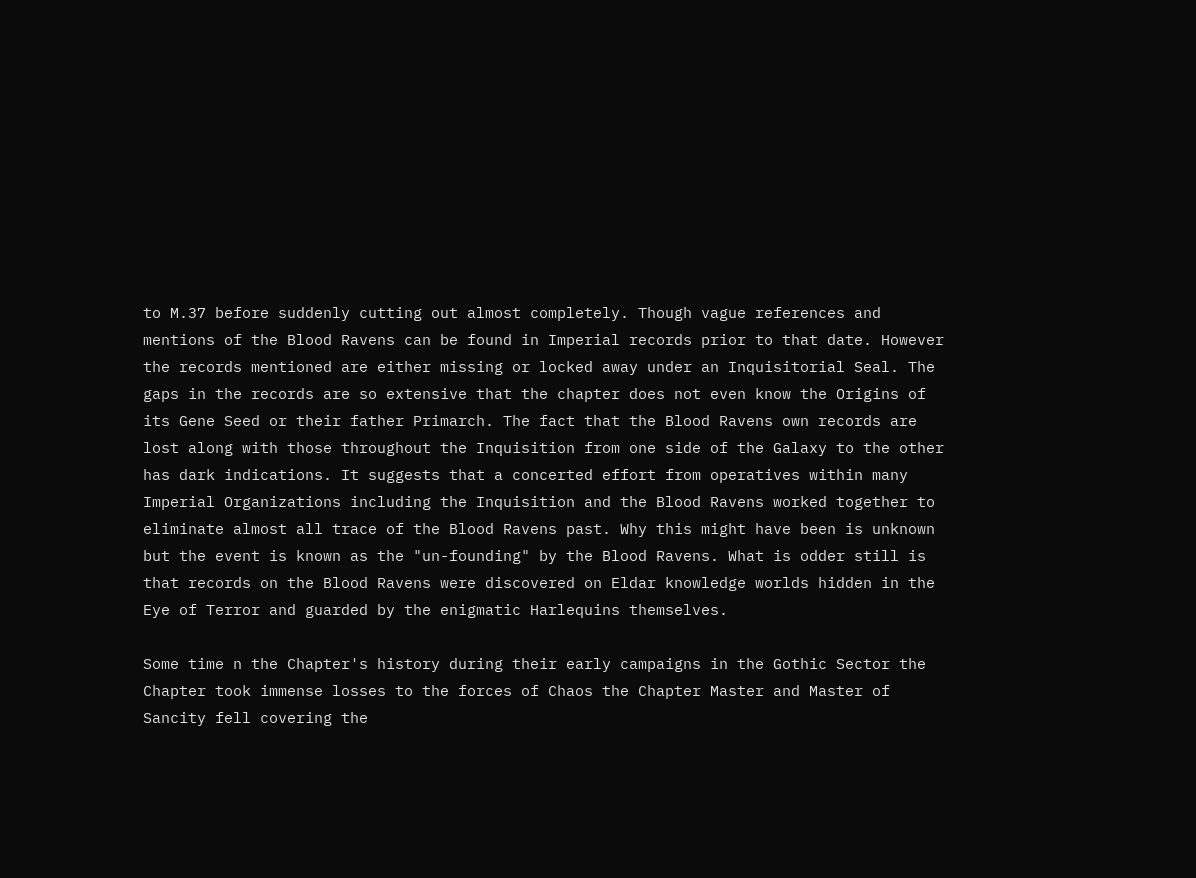to M.37 before suddenly cutting out almost completely. Though vague references and mentions of the Blood Ravens can be found in Imperial records prior to that date. However the records mentioned are either missing or locked away under an Inquisitorial Seal. The gaps in the records are so extensive that the chapter does not even know the Origins of its Gene Seed or their father Primarch. The fact that the Blood Ravens own records are lost along with those throughout the Inquisition from one side of the Galaxy to the other has dark indications. It suggests that a concerted effort from operatives within many Imperial Organizations including the Inquisition and the Blood Ravens worked together to eliminate almost all trace of the Blood Ravens past. Why this might have been is unknown but the event is known as the "un-founding" by the Blood Ravens. What is odder still is that records on the Blood Ravens were discovered on Eldar knowledge worlds hidden in the Eye of Terror and guarded by the enigmatic Harlequins themselves.

Some time n the Chapter's history during their early campaigns in the Gothic Sector the Chapter took immense losses to the forces of Chaos the Chapter Master and Master of Sancity fell covering the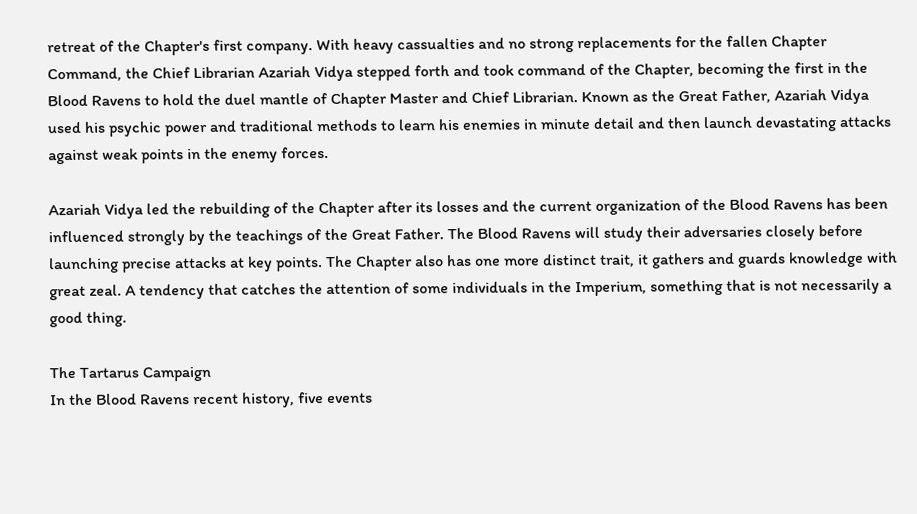retreat of the Chapter's first company. With heavy cassualties and no strong replacements for the fallen Chapter Command, the Chief Librarian Azariah Vidya stepped forth and took command of the Chapter, becoming the first in the Blood Ravens to hold the duel mantle of Chapter Master and Chief Librarian. Known as the Great Father, Azariah Vidya used his psychic power and traditional methods to learn his enemies in minute detail and then launch devastating attacks against weak points in the enemy forces.

Azariah Vidya led the rebuilding of the Chapter after its losses and the current organization of the Blood Ravens has been influenced strongly by the teachings of the Great Father. The Blood Ravens will study their adversaries closely before launching precise attacks at key points. The Chapter also has one more distinct trait, it gathers and guards knowledge with great zeal. A tendency that catches the attention of some individuals in the Imperium, something that is not necessarily a good thing.

The Tartarus Campaign
In the Blood Ravens recent history, five events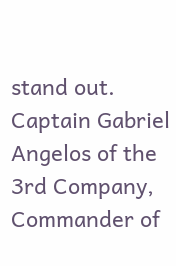stand out. Captain Gabriel Angelos of the 3rd Company, Commander of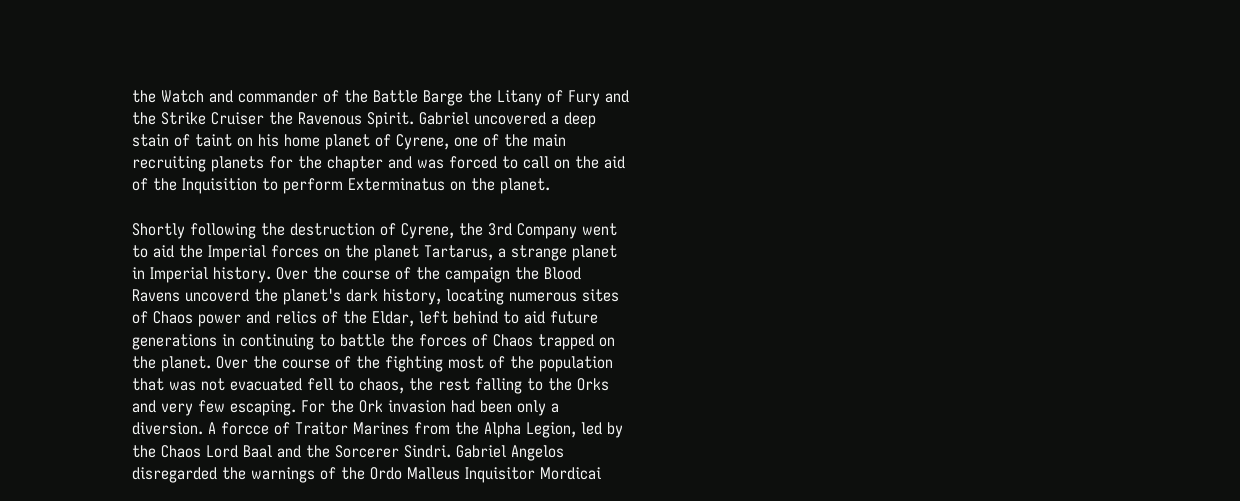the Watch and commander of the Battle Barge the Litany of Fury and the Strike Cruiser the Ravenous Spirit. Gabriel uncovered a deep stain of taint on his home planet of Cyrene, one of the main recruiting planets for the chapter and was forced to call on the aid of the Inquisition to perform Exterminatus on the planet.

Shortly following the destruction of Cyrene, the 3rd Company went to aid the Imperial forces on the planet Tartarus, a strange planet in Imperial history. Over the course of the campaign the Blood Ravens uncoverd the planet's dark history, locating numerous sites of Chaos power and relics of the Eldar, left behind to aid future generations in continuing to battle the forces of Chaos trapped on the planet. Over the course of the fighting most of the population that was not evacuated fell to chaos, the rest falling to the Orks and very few escaping. For the Ork invasion had been only a diversion. A forcce of Traitor Marines from the Alpha Legion, led by the Chaos Lord Baal and the Sorcerer Sindri. Gabriel Angelos disregarded the warnings of the Ordo Malleus Inquisitor Mordicai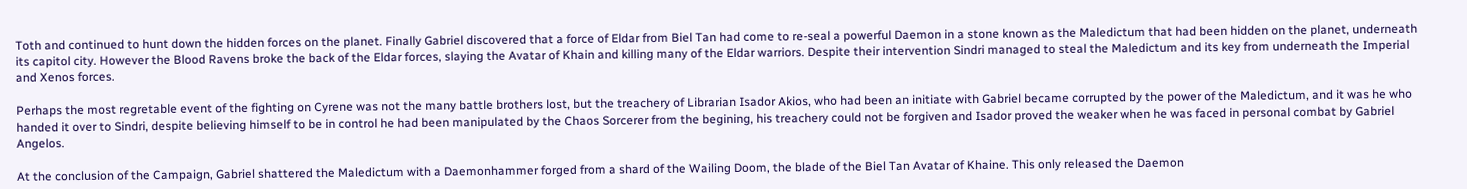Toth and continued to hunt down the hidden forces on the planet. Finally Gabriel discovered that a force of Eldar from Biel Tan had come to re-seal a powerful Daemon in a stone known as the Maledictum that had been hidden on the planet, underneath its capitol city. However the Blood Ravens broke the back of the Eldar forces, slaying the Avatar of Khain and killing many of the Eldar warriors. Despite their intervention Sindri managed to steal the Maledictum and its key from underneath the Imperial and Xenos forces.

Perhaps the most regretable event of the fighting on Cyrene was not the many battle brothers lost, but the treachery of Librarian Isador Akios, who had been an initiate with Gabriel became corrupted by the power of the Maledictum, and it was he who handed it over to Sindri, despite believing himself to be in control he had been manipulated by the Chaos Sorcerer from the begining, his treachery could not be forgiven and Isador proved the weaker when he was faced in personal combat by Gabriel Angelos.

At the conclusion of the Campaign, Gabriel shattered the Maledictum with a Daemonhammer forged from a shard of the Wailing Doom, the blade of the Biel Tan Avatar of Khaine. This only released the Daemon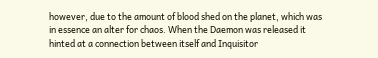however, due to the amount of blood shed on the planet, which was in essence an alter for chaos. When the Daemon was released it hinted at a connection between itself and Inquisitor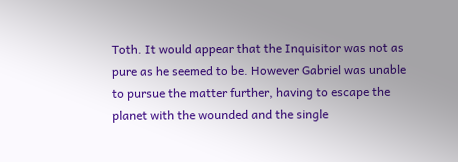Toth. It would appear that the Inquisitor was not as pure as he seemed to be. However Gabriel was unable to pursue the matter further, having to escape the planet with the wounded and the single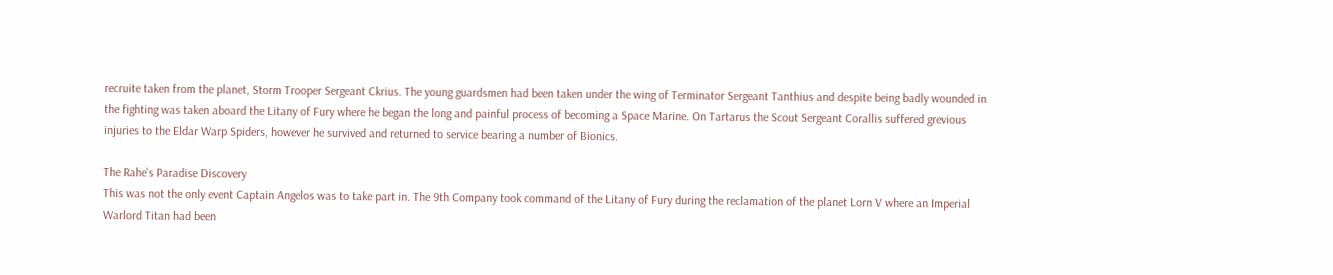recruite taken from the planet, Storm Trooper Sergeant Ckrius. The young guardsmen had been taken under the wing of Terminator Sergeant Tanthius and despite being badly wounded in the fighting was taken aboard the Litany of Fury where he began the long and painful process of becoming a Space Marine. On Tartarus the Scout Sergeant Corallis suffered grevious injuries to the Eldar Warp Spiders, however he survived and returned to service bearing a number of Bionics.

The Rahe's Paradise Discovery
This was not the only event Captain Angelos was to take part in. The 9th Company took command of the Litany of Fury during the reclamation of the planet Lorn V where an Imperial Warlord Titan had been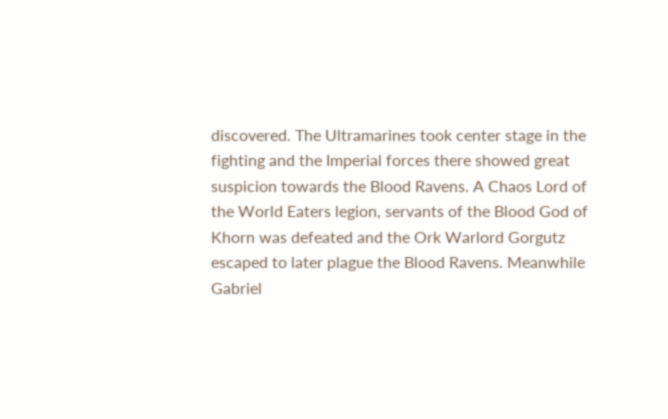discovered. The Ultramarines took center stage in the fighting and the Imperial forces there showed great suspicion towards the Blood Ravens. A Chaos Lord of the World Eaters legion, servants of the Blood God of Khorn was defeated and the Ork Warlord Gorgutz escaped to later plague the Blood Ravens. Meanwhile Gabriel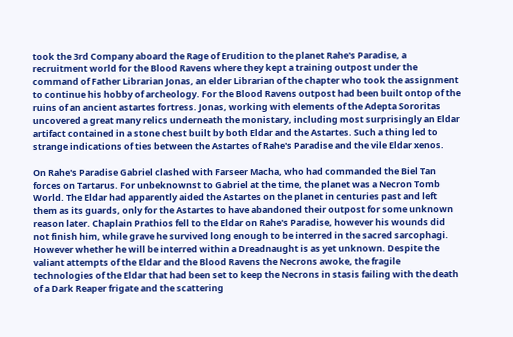took the 3rd Company aboard the Rage of Erudition to the planet Rahe's Paradise, a recruitment world for the Blood Ravens where they kept a training outpost under the command of Father Librarian Jonas, an elder Librarian of the chapter who took the assignment to continue his hobby of archeology. For the Blood Ravens outpost had been built ontop of the ruins of an ancient astartes fortress. Jonas, working with elements of the Adepta Sororitas uncovered a great many relics underneath the monistary, including most surprisingly an Eldar artifact contained in a stone chest built by both Eldar and the Astartes. Such a thing led to strange indications of ties between the Astartes of Rahe's Paradise and the vile Eldar xenos.

On Rahe's Paradise Gabriel clashed with Farseer Macha, who had commanded the Biel Tan forces on Tartarus. For unbeknownst to Gabriel at the time, the planet was a Necron Tomb World. The Eldar had apparently aided the Astartes on the planet in centuries past and left them as its guards, only for the Astartes to have abandoned their outpost for some unknown reason later. Chaplain Prathios fell to the Eldar on Rahe's Paradise, however his wounds did not finish him, while grave he survived long enough to be interred in the sacred sarcophagi. However whether he will be interred within a Dreadnaught is as yet unknown. Despite the valiant attempts of the Eldar and the Blood Ravens the Necrons awoke, the fragile technologies of the Eldar that had been set to keep the Necrons in stasis failing with the death of a Dark Reaper frigate and the scattering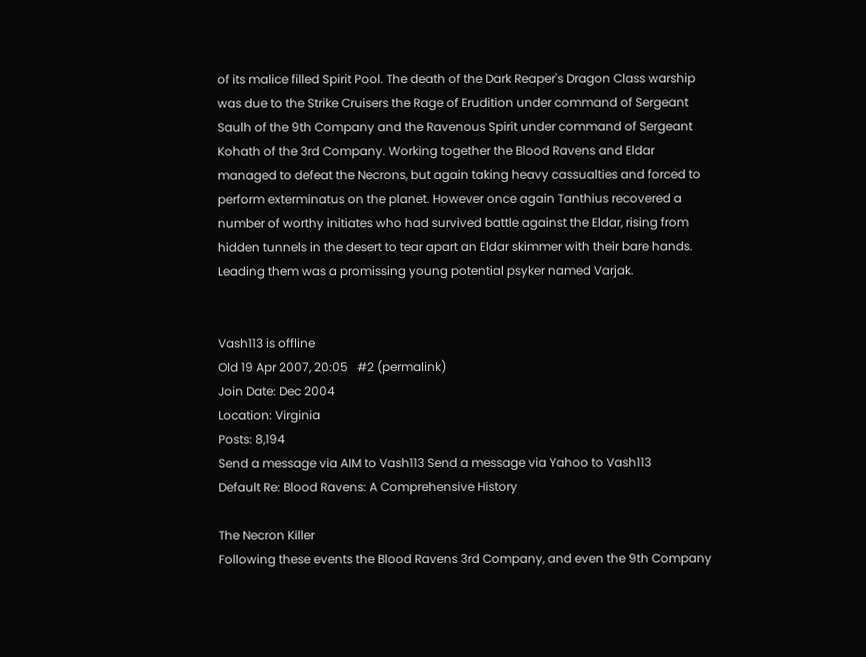of its malice filled Spirit Pool. The death of the Dark Reaper's Dragon Class warship was due to the Strike Cruisers the Rage of Erudition under command of Sergeant Saulh of the 9th Company and the Ravenous Spirit under command of Sergeant Kohath of the 3rd Company. Working together the Blood Ravens and Eldar managed to defeat the Necrons, but again taking heavy cassualties and forced to perform exterminatus on the planet. However once again Tanthius recovered a number of worthy initiates who had survived battle against the Eldar, rising from hidden tunnels in the desert to tear apart an Eldar skimmer with their bare hands. Leading them was a promissing young potential psyker named Varjak.


Vash113 is offline
Old 19 Apr 2007, 20:05   #2 (permalink)
Join Date: Dec 2004
Location: Virginia
Posts: 8,194
Send a message via AIM to Vash113 Send a message via Yahoo to Vash113
Default Re: Blood Ravens: A Comprehensive History

The Necron Killer
Following these events the Blood Ravens 3rd Company, and even the 9th Company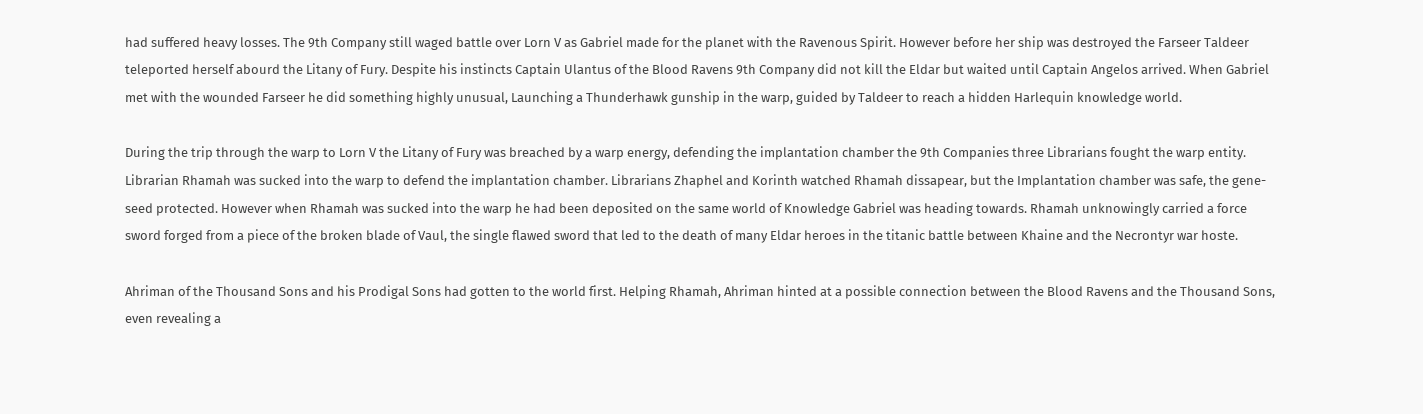had suffered heavy losses. The 9th Company still waged battle over Lorn V as Gabriel made for the planet with the Ravenous Spirit. However before her ship was destroyed the Farseer Taldeer teleported herself abourd the Litany of Fury. Despite his instincts Captain Ulantus of the Blood Ravens 9th Company did not kill the Eldar but waited until Captain Angelos arrived. When Gabriel met with the wounded Farseer he did something highly unusual, Launching a Thunderhawk gunship in the warp, guided by Taldeer to reach a hidden Harlequin knowledge world.

During the trip through the warp to Lorn V the Litany of Fury was breached by a warp energy, defending the implantation chamber the 9th Companies three Librarians fought the warp entity. Librarian Rhamah was sucked into the warp to defend the implantation chamber. Librarians Zhaphel and Korinth watched Rhamah dissapear, but the Implantation chamber was safe, the gene-seed protected. However when Rhamah was sucked into the warp he had been deposited on the same world of Knowledge Gabriel was heading towards. Rhamah unknowingly carried a force sword forged from a piece of the broken blade of Vaul, the single flawed sword that led to the death of many Eldar heroes in the titanic battle between Khaine and the Necrontyr war hoste.

Ahriman of the Thousand Sons and his Prodigal Sons had gotten to the world first. Helping Rhamah, Ahriman hinted at a possible connection between the Blood Ravens and the Thousand Sons, even revealing a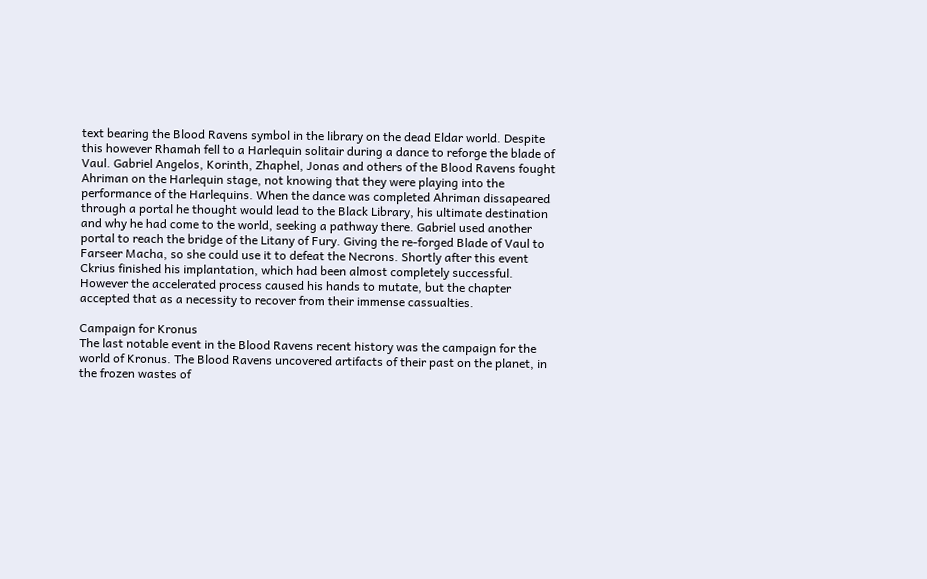text bearing the Blood Ravens symbol in the library on the dead Eldar world. Despite this however Rhamah fell to a Harlequin solitair during a dance to reforge the blade of Vaul. Gabriel Angelos, Korinth, Zhaphel, Jonas and others of the Blood Ravens fought Ahriman on the Harlequin stage, not knowing that they were playing into the performance of the Harlequins. When the dance was completed Ahriman dissapeared through a portal he thought would lead to the Black Library, his ultimate destination and why he had come to the world, seeking a pathway there. Gabriel used another portal to reach the bridge of the Litany of Fury. Giving the re-forged Blade of Vaul to Farseer Macha, so she could use it to defeat the Necrons. Shortly after this event Ckrius finished his implantation, which had been almost completely successful. However the accelerated process caused his hands to mutate, but the chapter accepted that as a necessity to recover from their immense cassualties.

Campaign for Kronus
The last notable event in the Blood Ravens recent history was the campaign for the world of Kronus. The Blood Ravens uncovered artifacts of their past on the planet, in the frozen wastes of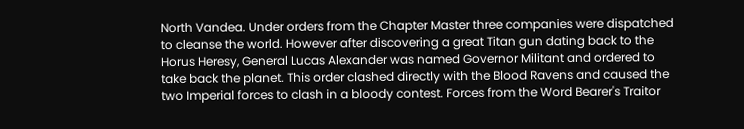North Vandea. Under orders from the Chapter Master three companies were dispatched to cleanse the world. However after discovering a great Titan gun dating back to the Horus Heresy, General Lucas Alexander was named Governor Militant and ordered to take back the planet. This order clashed directly with the Blood Ravens and caused the two Imperial forces to clash in a bloody contest. Forces from the Word Bearer's Traitor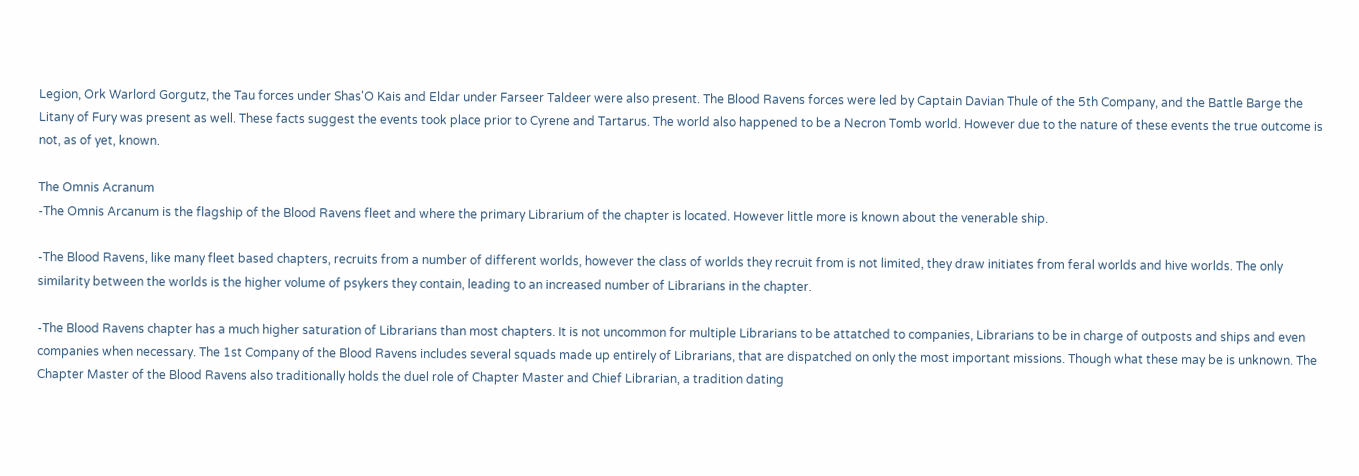Legion, Ork Warlord Gorgutz, the Tau forces under Shas'O Kais and Eldar under Farseer Taldeer were also present. The Blood Ravens forces were led by Captain Davian Thule of the 5th Company, and the Battle Barge the Litany of Fury was present as well. These facts suggest the events took place prior to Cyrene and Tartarus. The world also happened to be a Necron Tomb world. However due to the nature of these events the true outcome is not, as of yet, known.

The Omnis Acranum
-The Omnis Arcanum is the flagship of the Blood Ravens fleet and where the primary Librarium of the chapter is located. However little more is known about the venerable ship.

-The Blood Ravens, like many fleet based chapters, recruits from a number of different worlds, however the class of worlds they recruit from is not limited, they draw initiates from feral worlds and hive worlds. The only similarity between the worlds is the higher volume of psykers they contain, leading to an increased number of Librarians in the chapter.

-The Blood Ravens chapter has a much higher saturation of Librarians than most chapters. It is not uncommon for multiple Librarians to be attatched to companies, Librarians to be in charge of outposts and ships and even companies when necessary. The 1st Company of the Blood Ravens includes several squads made up entirely of Librarians, that are dispatched on only the most important missions. Though what these may be is unknown. The Chapter Master of the Blood Ravens also traditionally holds the duel role of Chapter Master and Chief Librarian, a tradition dating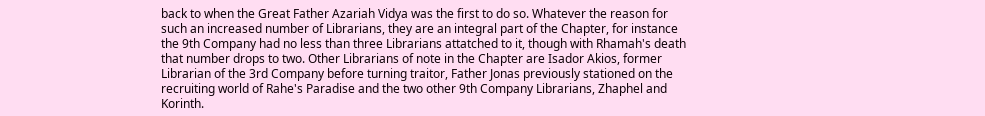back to when the Great Father Azariah Vidya was the first to do so. Whatever the reason for such an increased number of Librarians, they are an integral part of the Chapter, for instance the 9th Company had no less than three Librarians attatched to it, though with Rhamah's death that number drops to two. Other Librarians of note in the Chapter are Isador Akios, former Librarian of the 3rd Company before turning traitor, Father Jonas previously stationed on the recruiting world of Rahe's Paradise and the two other 9th Company Librarians, Zhaphel and Korinth.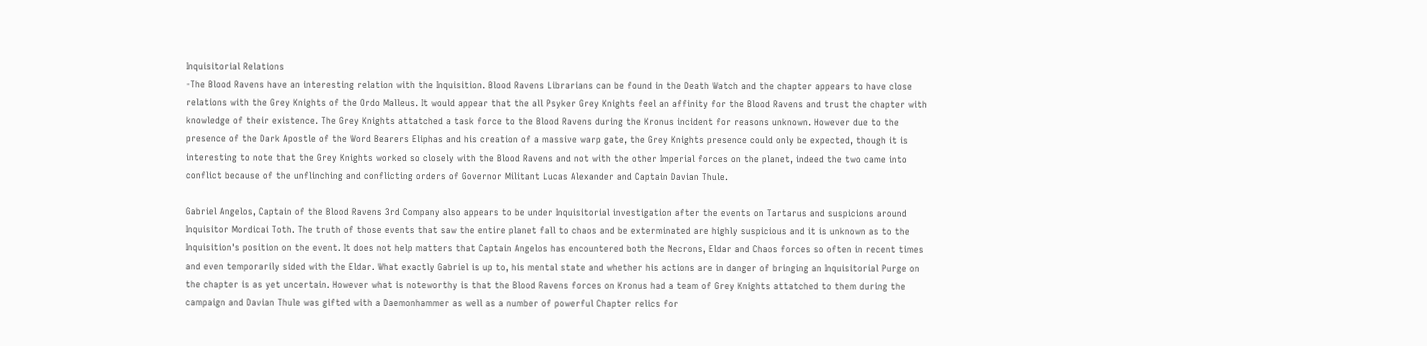Inquisitorial Relations
-The Blood Ravens have an interesting relation with the Inquisition. Blood Ravens Librarians can be found in the Death Watch and the chapter appears to have close relations with the Grey Knights of the Ordo Malleus. It would appear that the all Psyker Grey Knights feel an affinity for the Blood Ravens and trust the chapter with knowledge of their existence. The Grey Knights attatched a task force to the Blood Ravens during the Kronus incident for reasons unknown. However due to the presence of the Dark Apostle of the Word Bearers Eliphas and his creation of a massive warp gate, the Grey Knights presence could only be expected, though it is interesting to note that the Grey Knights worked so closely with the Blood Ravens and not with the other Imperial forces on the planet, indeed the two came into conflict because of the unflinching and conflicting orders of Governor Militant Lucas Alexander and Captain Davian Thule.

Gabriel Angelos, Captain of the Blood Ravens 3rd Company also appears to be under Inquisitorial investigation after the events on Tartarus and suspicions around Inquisitor Mordicai Toth. The truth of those events that saw the entire planet fall to chaos and be exterminated are highly suspicious and it is unknown as to the Inquisition's position on the event. It does not help matters that Captain Angelos has encountered both the Necrons, Eldar and Chaos forces so often in recent times and even temporarily sided with the Eldar. What exactly Gabriel is up to, his mental state and whether his actions are in danger of bringing an Inquisitorial Purge on the chapter is as yet uncertain. However what is noteworthy is that the Blood Ravens forces on Kronus had a team of Grey Knights attatched to them during the campaign and Davian Thule was gifted with a Daemonhammer as well as a number of powerful Chapter relics for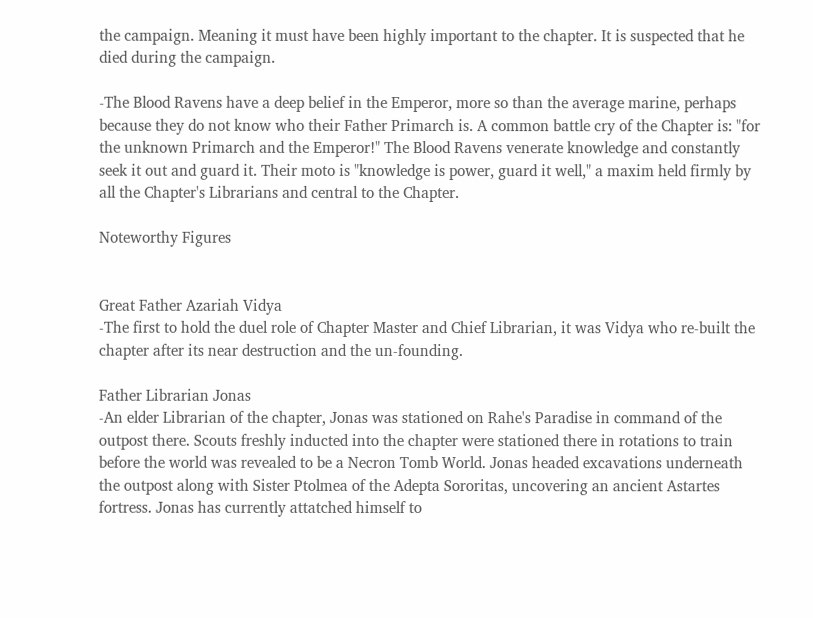the campaign. Meaning it must have been highly important to the chapter. It is suspected that he died during the campaign.

-The Blood Ravens have a deep belief in the Emperor, more so than the average marine, perhaps because they do not know who their Father Primarch is. A common battle cry of the Chapter is: "for the unknown Primarch and the Emperor!" The Blood Ravens venerate knowledge and constantly seek it out and guard it. Their moto is "knowledge is power, guard it well," a maxim held firmly by all the Chapter's Librarians and central to the Chapter.

Noteworthy Figures


Great Father Azariah Vidya
-The first to hold the duel role of Chapter Master and Chief Librarian, it was Vidya who re-built the chapter after its near destruction and the un-founding.

Father Librarian Jonas
-An elder Librarian of the chapter, Jonas was stationed on Rahe's Paradise in command of the outpost there. Scouts freshly inducted into the chapter were stationed there in rotations to train before the world was revealed to be a Necron Tomb World. Jonas headed excavations underneath the outpost along with Sister Ptolmea of the Adepta Sororitas, uncovering an ancient Astartes fortress. Jonas has currently attatched himself to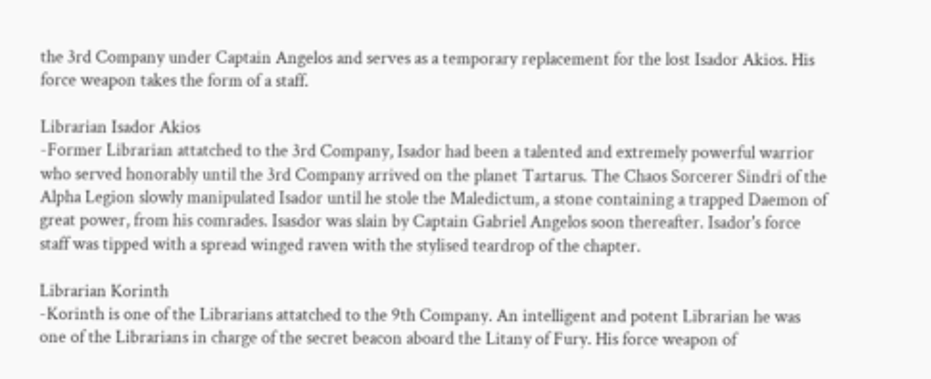the 3rd Company under Captain Angelos and serves as a temporary replacement for the lost Isador Akios. His force weapon takes the form of a staff.

Librarian Isador Akios
-Former Librarian attatched to the 3rd Company, Isador had been a talented and extremely powerful warrior who served honorably until the 3rd Company arrived on the planet Tartarus. The Chaos Sorcerer Sindri of the Alpha Legion slowly manipulated Isador until he stole the Maledictum, a stone containing a trapped Daemon of great power, from his comrades. Isasdor was slain by Captain Gabriel Angelos soon thereafter. Isador's force staff was tipped with a spread winged raven with the stylised teardrop of the chapter.

Librarian Korinth
-Korinth is one of the Librarians attatched to the 9th Company. An intelligent and potent Librarian he was one of the Librarians in charge of the secret beacon aboard the Litany of Fury. His force weapon of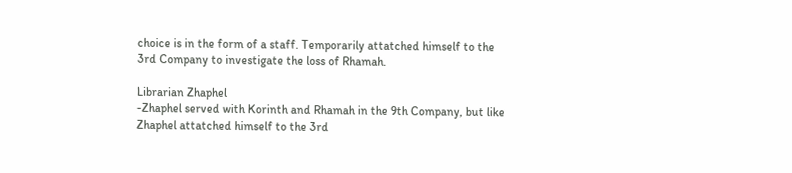choice is in the form of a staff. Temporarily attatched himself to the 3rd Company to investigate the loss of Rhamah.

Librarian Zhaphel
-Zhaphel served with Korinth and Rhamah in the 9th Company, but like Zhaphel attatched himself to the 3rd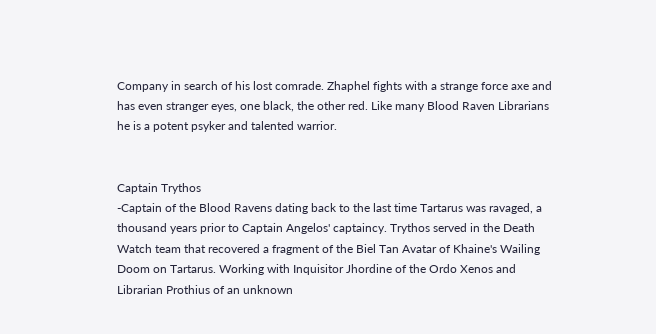Company in search of his lost comrade. Zhaphel fights with a strange force axe and has even stranger eyes, one black, the other red. Like many Blood Raven Librarians he is a potent psyker and talented warrior.


Captain Trythos
-Captain of the Blood Ravens dating back to the last time Tartarus was ravaged, a thousand years prior to Captain Angelos' captaincy. Trythos served in the Death Watch team that recovered a fragment of the Biel Tan Avatar of Khaine's Wailing Doom on Tartarus. Working with Inquisitor Jhordine of the Ordo Xenos and Librarian Prothius of an unknown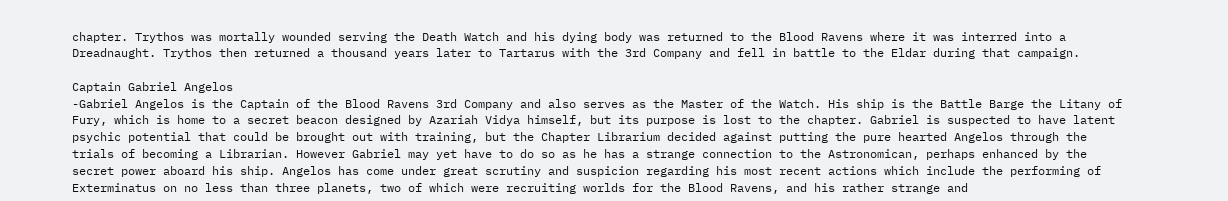chapter. Trythos was mortally wounded serving the Death Watch and his dying body was returned to the Blood Ravens where it was interred into a Dreadnaught. Trythos then returned a thousand years later to Tartarus with the 3rd Company and fell in battle to the Eldar during that campaign.

Captain Gabriel Angelos
-Gabriel Angelos is the Captain of the Blood Ravens 3rd Company and also serves as the Master of the Watch. His ship is the Battle Barge the Litany of Fury, which is home to a secret beacon designed by Azariah Vidya himself, but its purpose is lost to the chapter. Gabriel is suspected to have latent psychic potential that could be brought out with training, but the Chapter Librarium decided against putting the pure hearted Angelos through the trials of becoming a Librarian. However Gabriel may yet have to do so as he has a strange connection to the Astronomican, perhaps enhanced by the secret power aboard his ship. Angelos has come under great scrutiny and suspicion regarding his most recent actions which include the performing of Exterminatus on no less than three planets, two of which were recruiting worlds for the Blood Ravens, and his rather strange and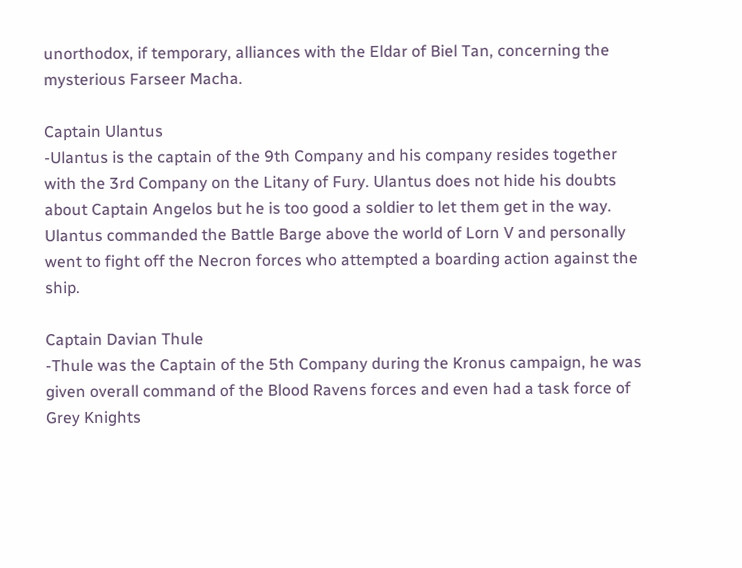unorthodox, if temporary, alliances with the Eldar of Biel Tan, concerning the mysterious Farseer Macha.

Captain Ulantus
-Ulantus is the captain of the 9th Company and his company resides together with the 3rd Company on the Litany of Fury. Ulantus does not hide his doubts about Captain Angelos but he is too good a soldier to let them get in the way. Ulantus commanded the Battle Barge above the world of Lorn V and personally went to fight off the Necron forces who attempted a boarding action against the ship.

Captain Davian Thule
-Thule was the Captain of the 5th Company during the Kronus campaign, he was given overall command of the Blood Ravens forces and even had a task force of Grey Knights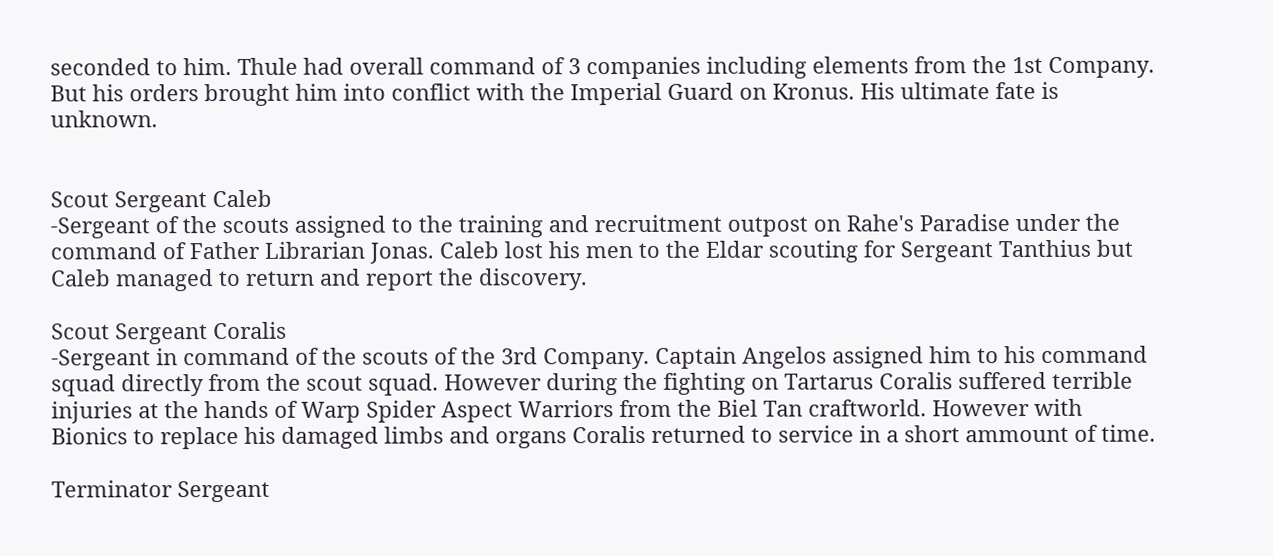seconded to him. Thule had overall command of 3 companies including elements from the 1st Company. But his orders brought him into conflict with the Imperial Guard on Kronus. His ultimate fate is unknown.


Scout Sergeant Caleb
-Sergeant of the scouts assigned to the training and recruitment outpost on Rahe's Paradise under the command of Father Librarian Jonas. Caleb lost his men to the Eldar scouting for Sergeant Tanthius but Caleb managed to return and report the discovery.

Scout Sergeant Coralis
-Sergeant in command of the scouts of the 3rd Company. Captain Angelos assigned him to his command squad directly from the scout squad. However during the fighting on Tartarus Coralis suffered terrible injuries at the hands of Warp Spider Aspect Warriors from the Biel Tan craftworld. However with Bionics to replace his damaged limbs and organs Coralis returned to service in a short ammount of time.

Terminator Sergeant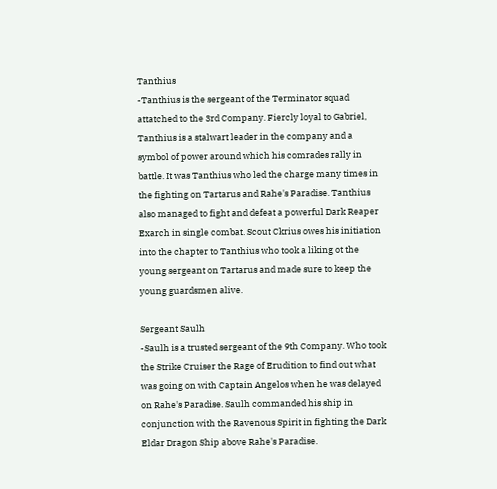Tanthius
-Tanthius is the sergeant of the Terminator squad attatched to the 3rd Company. Fiercly loyal to Gabriel, Tanthius is a stalwart leader in the company and a symbol of power around which his comrades rally in battle. It was Tanthius who led the charge many times in the fighting on Tartarus and Rahe's Paradise. Tanthius also managed to fight and defeat a powerful Dark Reaper Exarch in single combat. Scout Ckrius owes his initiation into the chapter to Tanthius who took a liking ot the young sergeant on Tartarus and made sure to keep the young guardsmen alive.

Sergeant Saulh
-Saulh is a trusted sergeant of the 9th Company. Who took the Strike Cruiser the Rage of Erudition to find out what was going on with Captain Angelos when he was delayed on Rahe's Paradise. Saulh commanded his ship in conjunction with the Ravenous Spirit in fighting the Dark Eldar Dragon Ship above Rahe's Paradise.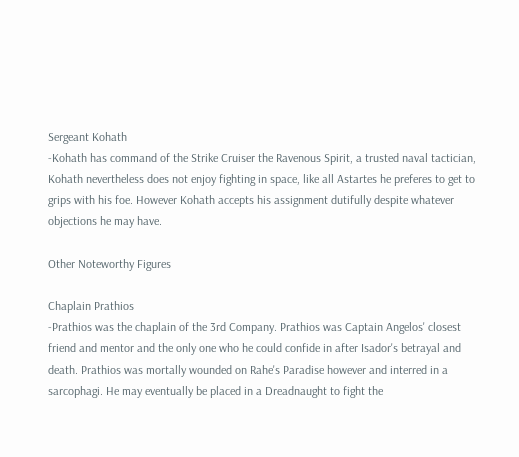Sergeant Kohath
-Kohath has command of the Strike Cruiser the Ravenous Spirit, a trusted naval tactician, Kohath nevertheless does not enjoy fighting in space, like all Astartes he preferes to get to grips with his foe. However Kohath accepts his assignment dutifully despite whatever objections he may have.

Other Noteworthy Figures

Chaplain Prathios
-Prathios was the chaplain of the 3rd Company. Prathios was Captain Angelos' closest friend and mentor and the only one who he could confide in after Isador's betrayal and death. Prathios was mortally wounded on Rahe's Paradise however and interred in a sarcophagi. He may eventually be placed in a Dreadnaught to fight the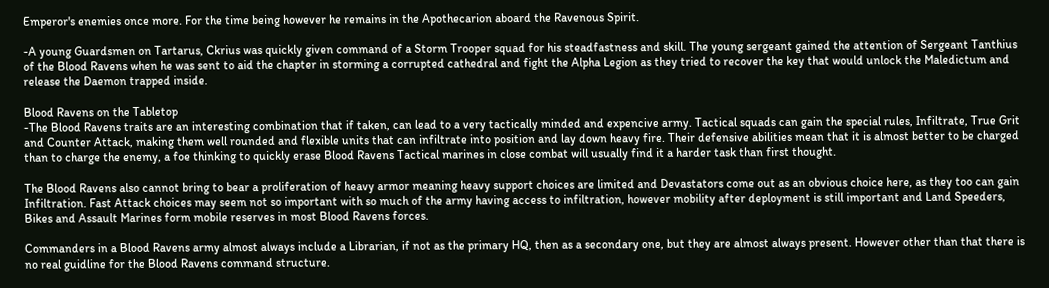Emperor's enemies once more. For the time being however he remains in the Apothecarion aboard the Ravenous Spirit.

-A young Guardsmen on Tartarus, Ckrius was quickly given command of a Storm Trooper squad for his steadfastness and skill. The young sergeant gained the attention of Sergeant Tanthius of the Blood Ravens when he was sent to aid the chapter in storming a corrupted cathedral and fight the Alpha Legion as they tried to recover the key that would unlock the Maledictum and release the Daemon trapped inside.

Blood Ravens on the Tabletop
-The Blood Ravens traits are an interesting combination that if taken, can lead to a very tactically minded and expencive army. Tactical squads can gain the special rules, Infiltrate, True Grit and Counter Attack, making them well rounded and flexible units that can infiltrate into position and lay down heavy fire. Their defensive abilities mean that it is almost better to be charged than to charge the enemy, a foe thinking to quickly erase Blood Ravens Tactical marines in close combat will usually find it a harder task than first thought.

The Blood Ravens also cannot bring to bear a proliferation of heavy armor meaning heavy support choices are limited and Devastators come out as an obvious choice here, as they too can gain Infiltration. Fast Attack choices may seem not so important with so much of the army having access to infiltration, however mobility after deployment is still important and Land Speeders, Bikes and Assault Marines form mobile reserves in most Blood Ravens forces.

Commanders in a Blood Ravens army almost always include a Librarian, if not as the primary HQ, then as a secondary one, but they are almost always present. However other than that there is no real guidline for the Blood Ravens command structure.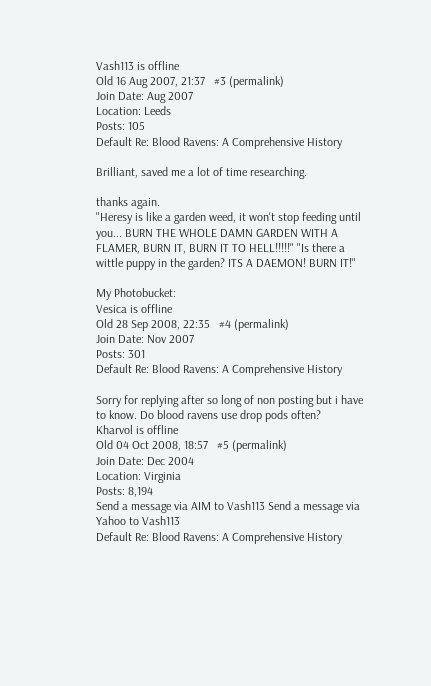Vash113 is offline
Old 16 Aug 2007, 21:37   #3 (permalink)
Join Date: Aug 2007
Location: Leeds
Posts: 105
Default Re: Blood Ravens: A Comprehensive History

Brilliant, saved me a lot of time researching.

thanks again.
"Heresy is like a garden weed, it won't stop feeding until you... BURN THE WHOLE DAMN GARDEN WITH A FLAMER, BURN IT, BURN IT TO HELL!!!!!" "Is there a wittle puppy in the garden? ITS A DAEMON! BURN IT!"

My Photobucket:
Vesica is offline
Old 28 Sep 2008, 22:35   #4 (permalink)
Join Date: Nov 2007
Posts: 301
Default Re: Blood Ravens: A Comprehensive History

Sorry for replying after so long of non posting but i have to know. Do blood ravens use drop pods often?
Kharvol is offline
Old 04 Oct 2008, 18:57   #5 (permalink)
Join Date: Dec 2004
Location: Virginia
Posts: 8,194
Send a message via AIM to Vash113 Send a message via Yahoo to Vash113
Default Re: Blood Ravens: A Comprehensive History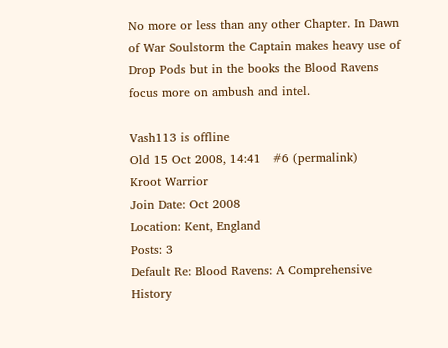No more or less than any other Chapter. In Dawn of War Soulstorm the Captain makes heavy use of Drop Pods but in the books the Blood Ravens focus more on ambush and intel.

Vash113 is offline
Old 15 Oct 2008, 14:41   #6 (permalink)
Kroot Warrior
Join Date: Oct 2008
Location: Kent, England
Posts: 3
Default Re: Blood Ravens: A Comprehensive History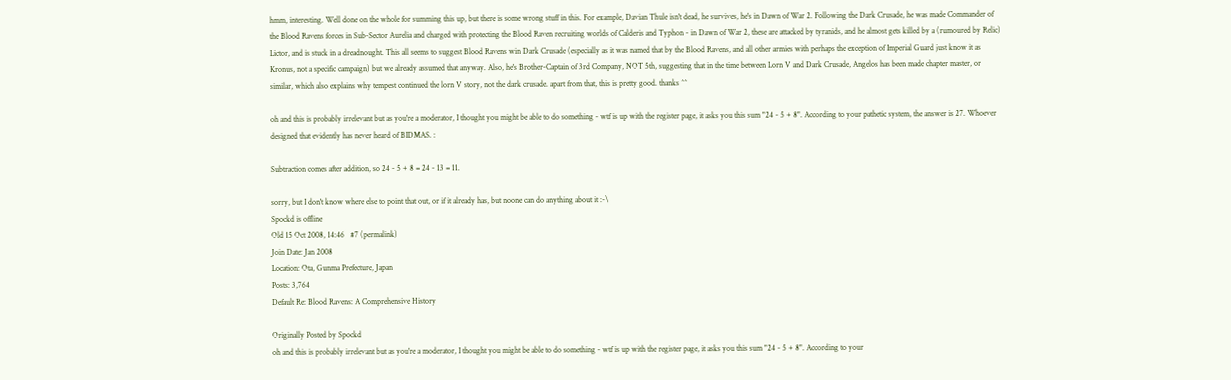hmm, interesting. Well done on the whole for summing this up, but there is some wrong stuff in this. For example, Davian Thule isn't dead, he survives, he's in Dawn of War 2. Following the Dark Crusade, he was made Commander of the Blood Ravens forces in Sub-Sector Aurelia and charged with protecting the Blood Raven recruiting worlds of Calderis and Typhon - in Dawn of War 2, these are attacked by tyranids, and he almost gets killed by a (rumoured by Relic) Lictor, and is stuck in a dreadnought. This all seems to suggest Blood Ravens win Dark Crusade (especially as it was named that by the Blood Ravens, and all other armies with perhaps the exception of Imperial Guard just know it as Kronus, not a specific campaign) but we already assumed that anyway. Also, he's Brother-Captain of 3rd Company, NOT 5th, suggesting that in the time between Lorn V and Dark Crusade, Angelos has been made chapter master, or similar, which also explains why tempest continued the lorn V story, not the dark crusade. apart from that, this is pretty good. thanks ^^

oh and this is probably irrelevant but as you're a moderator, I thought you might be able to do something - wtf is up with the register page, it asks you this sum "24 - 5 + 8". According to your pathetic system, the answer is 27. Whoever designed that evidently has never heard of BIDMAS. :

Subtraction comes after addition, so 24 - 5 + 8 = 24 - 13 = 11.

sorry, but I don't know where else to point that out, or if it already has, but noone can do anything about it :-\
Spockd is offline
Old 15 Oct 2008, 14:46   #7 (permalink)
Join Date: Jan 2008
Location: Ota, Gunma Prefecture, Japan
Posts: 3,764
Default Re: Blood Ravens: A Comprehensive History

Originally Posted by Spockd
oh and this is probably irrelevant but as you're a moderator, I thought you might be able to do something - wtf is up with the register page, it asks you this sum "24 - 5 + 8". According to your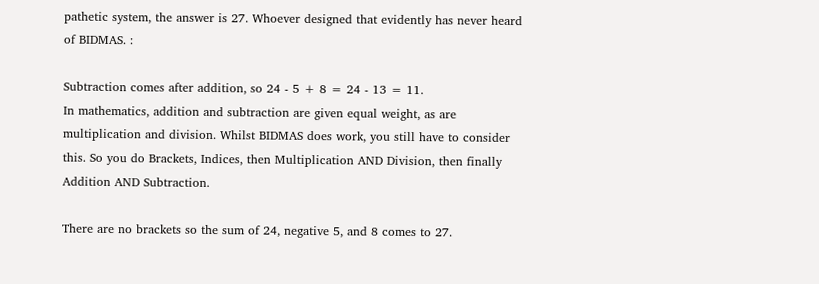pathetic system, the answer is 27. Whoever designed that evidently has never heard of BIDMAS. :

Subtraction comes after addition, so 24 - 5 + 8 = 24 - 13 = 11.
In mathematics, addition and subtraction are given equal weight, as are multiplication and division. Whilst BIDMAS does work, you still have to consider this. So you do Brackets, Indices, then Multiplication AND Division, then finally Addition AND Subtraction.

There are no brackets so the sum of 24, negative 5, and 8 comes to 27.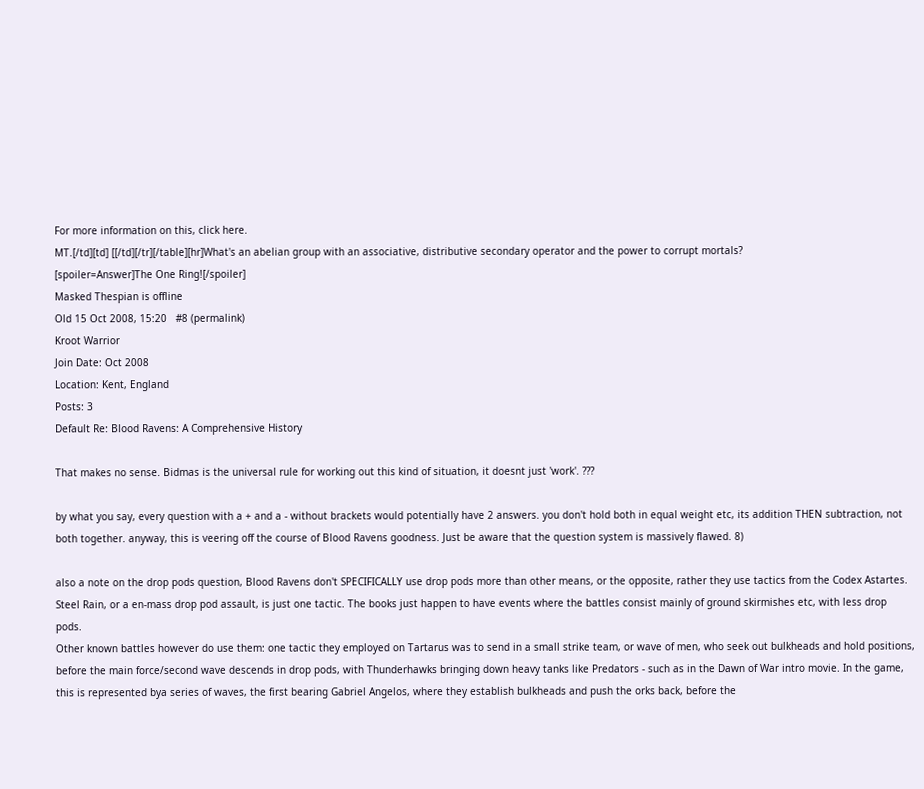For more information on this, click here.
MT.[/td][td] [[/td][/tr][/table][hr]What's an abelian group with an associative, distributive secondary operator and the power to corrupt mortals?
[spoiler=Answer]The One Ring![/spoiler]
Masked Thespian is offline
Old 15 Oct 2008, 15:20   #8 (permalink)
Kroot Warrior
Join Date: Oct 2008
Location: Kent, England
Posts: 3
Default Re: Blood Ravens: A Comprehensive History

That makes no sense. Bidmas is the universal rule for working out this kind of situation, it doesnt just 'work'. ???

by what you say, every question with a + and a - without brackets would potentially have 2 answers. you don't hold both in equal weight etc, its addition THEN subtraction, not both together. anyway, this is veering off the course of Blood Ravens goodness. Just be aware that the question system is massively flawed. 8)

also a note on the drop pods question, Blood Ravens don't SPECIFICALLY use drop pods more than other means, or the opposite, rather they use tactics from the Codex Astartes. Steel Rain, or a en-mass drop pod assault, is just one tactic. The books just happen to have events where the battles consist mainly of ground skirmishes etc, with less drop pods.
Other known battles however do use them: one tactic they employed on Tartarus was to send in a small strike team, or wave of men, who seek out bulkheads and hold positions, before the main force/second wave descends in drop pods, with Thunderhawks bringing down heavy tanks like Predators - such as in the Dawn of War intro movie. In the game, this is represented bya series of waves, the first bearing Gabriel Angelos, where they establish bulkheads and push the orks back, before the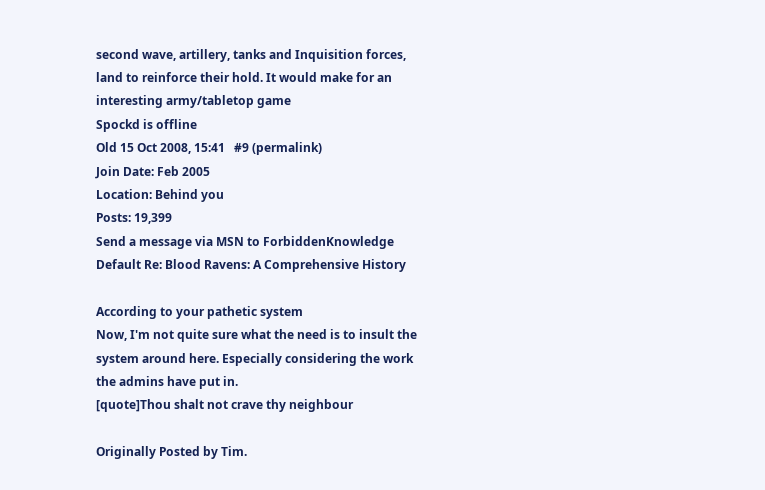second wave, artillery, tanks and Inquisition forces, land to reinforce their hold. It would make for an interesting army/tabletop game
Spockd is offline
Old 15 Oct 2008, 15:41   #9 (permalink)
Join Date: Feb 2005
Location: Behind you
Posts: 19,399
Send a message via MSN to ForbiddenKnowledge
Default Re: Blood Ravens: A Comprehensive History

According to your pathetic system
Now, I'm not quite sure what the need is to insult the system around here. Especially considering the work the admins have put in.
[quote]Thou shalt not crave thy neighbour

Originally Posted by Tim.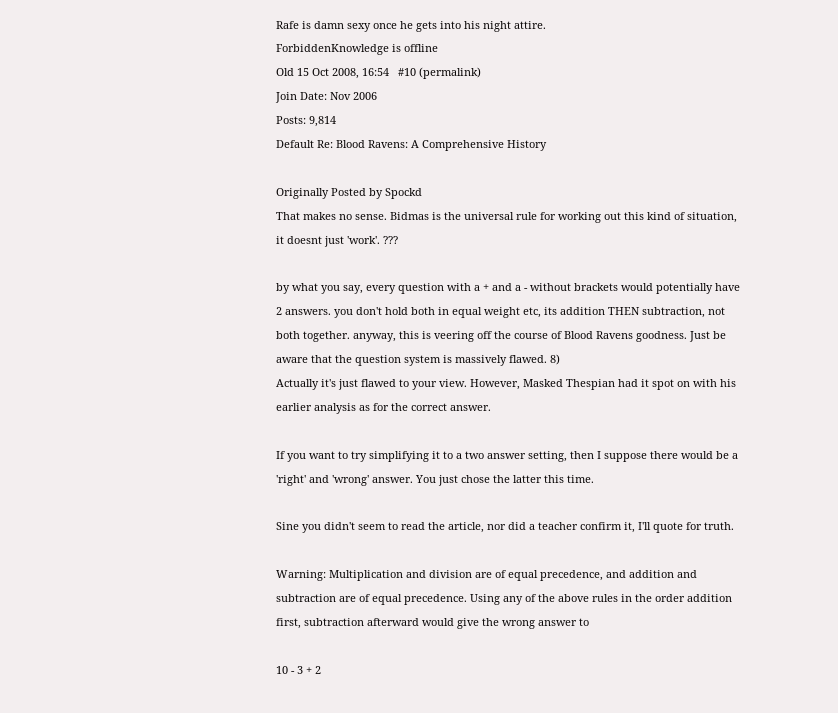Rafe is damn sexy once he gets into his night attire.
ForbiddenKnowledge is offline
Old 15 Oct 2008, 16:54   #10 (permalink)
Join Date: Nov 2006
Posts: 9,814
Default Re: Blood Ravens: A Comprehensive History

Originally Posted by Spockd
That makes no sense. Bidmas is the universal rule for working out this kind of situation, it doesnt just 'work'. ???

by what you say, every question with a + and a - without brackets would potentially have 2 answers. you don't hold both in equal weight etc, its addition THEN subtraction, not both together. anyway, this is veering off the course of Blood Ravens goodness. Just be aware that the question system is massively flawed. 8)
Actually it's just flawed to your view. However, Masked Thespian had it spot on with his earlier analysis as for the correct answer.

If you want to try simplifying it to a two answer setting, then I suppose there would be a 'right' and 'wrong' answer. You just chose the latter this time.

Sine you didn't seem to read the article, nor did a teacher confirm it, I'll quote for truth.

Warning: Multiplication and division are of equal precedence, and addition and subtraction are of equal precedence. Using any of the above rules in the order addition first, subtraction afterward would give the wrong answer to

10 - 3 + 2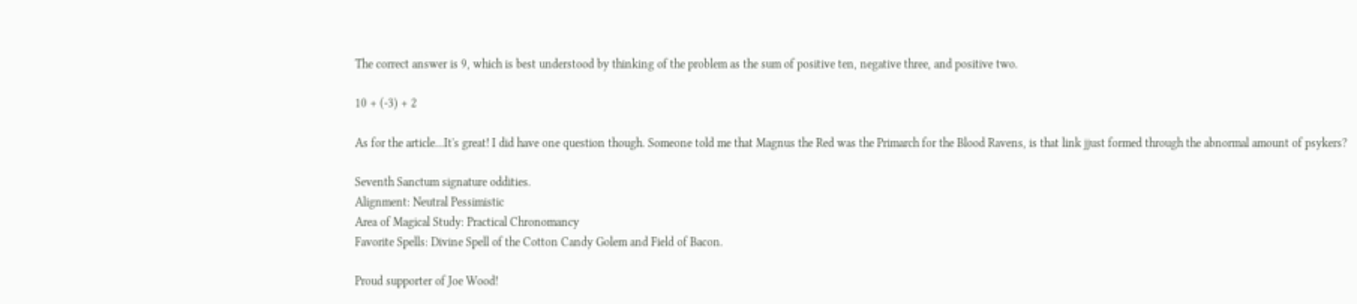The correct answer is 9, which is best understood by thinking of the problem as the sum of positive ten, negative three, and positive two.

10 + (-3) + 2

As for the article...It's great! I did have one question though. Someone told me that Magnus the Red was the Primarch for the Blood Ravens, is that link jjust formed through the abnormal amount of psykers?

Seventh Sanctum signature oddities.
Alignment: Neutral Pessimistic
Area of Magical Study: Practical Chronomancy
Favorite Spells: Divine Spell of the Cotton Candy Golem and Field of Bacon.

Proud supporter of Joe Wood!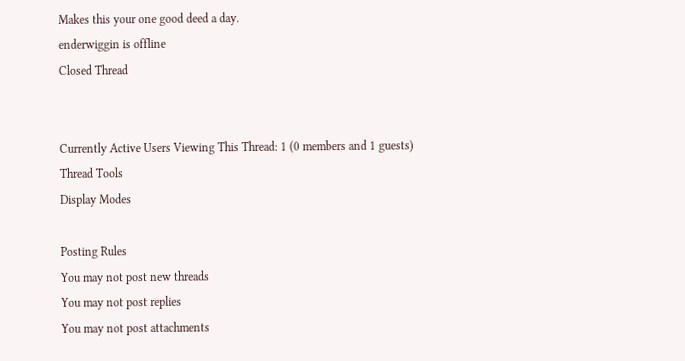Makes this your one good deed a day.
enderwiggin is offline
Closed Thread


Currently Active Users Viewing This Thread: 1 (0 members and 1 guests)
Thread Tools
Display Modes

Posting Rules
You may not post new threads
You may not post replies
You may not post attachments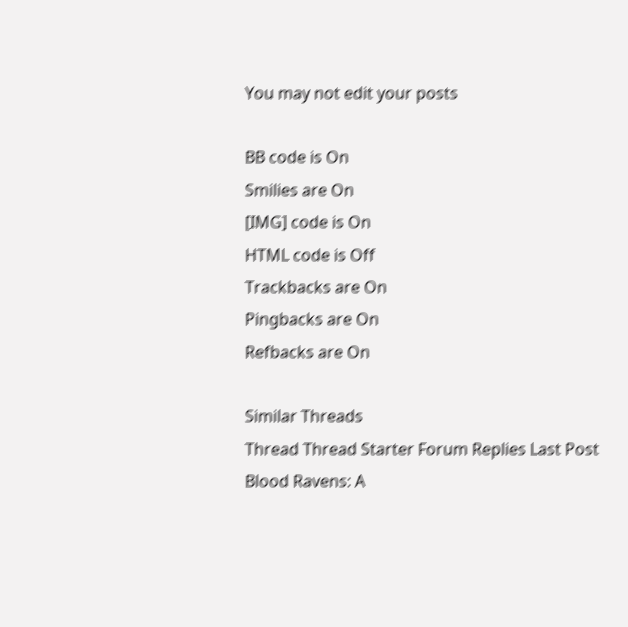You may not edit your posts

BB code is On
Smilies are On
[IMG] code is On
HTML code is Off
Trackbacks are On
Pingbacks are On
Refbacks are On

Similar Threads
Thread Thread Starter Forum Replies Last Post
Blood Ravens: A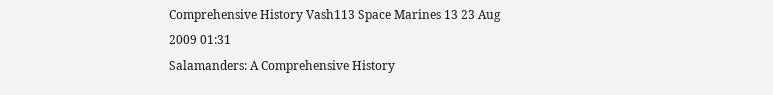Comprehensive History Vash113 Space Marines 13 23 Aug 2009 01:31
Salamanders: A Comprehensive History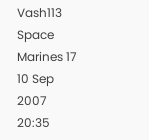Vash113 Space Marines 17 10 Sep 2007 20:35